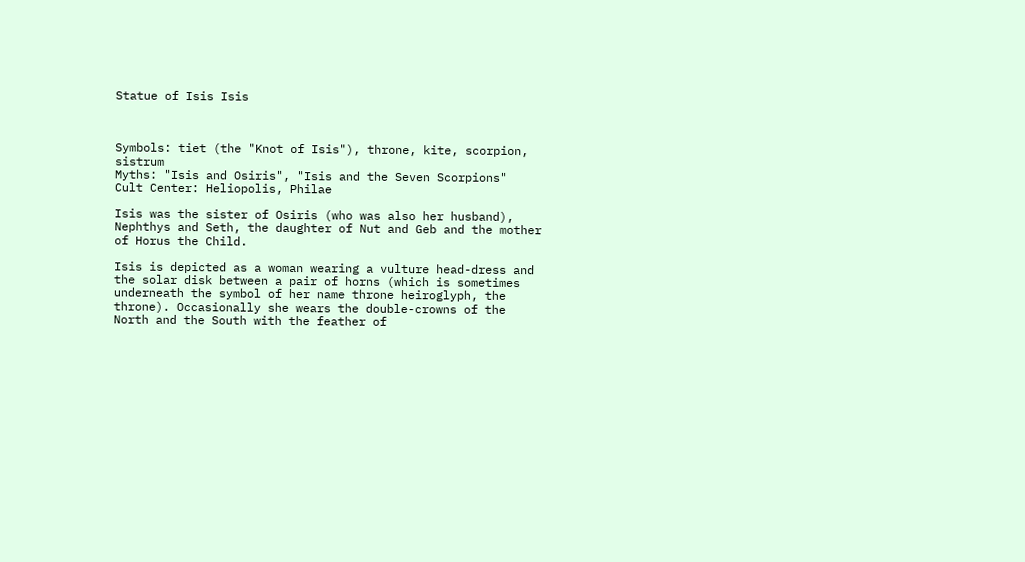Statue of Isis Isis



Symbols: tiet (the "Knot of Isis"), throne, kite, scorpion, sistrum
Myths: "Isis and Osiris", "Isis and the Seven Scorpions"
Cult Center: Heliopolis, Philae

Isis was the sister of Osiris (who was also her husband), Nephthys and Seth, the daughter of Nut and Geb and the mother of Horus the Child.

Isis is depicted as a woman wearing a vulture head-dress and the solar disk between a pair of horns (which is sometimes underneath the symbol of her name throne heiroglyph, the throne). Occasionally she wears the double-crowns of the North and the South with the feather of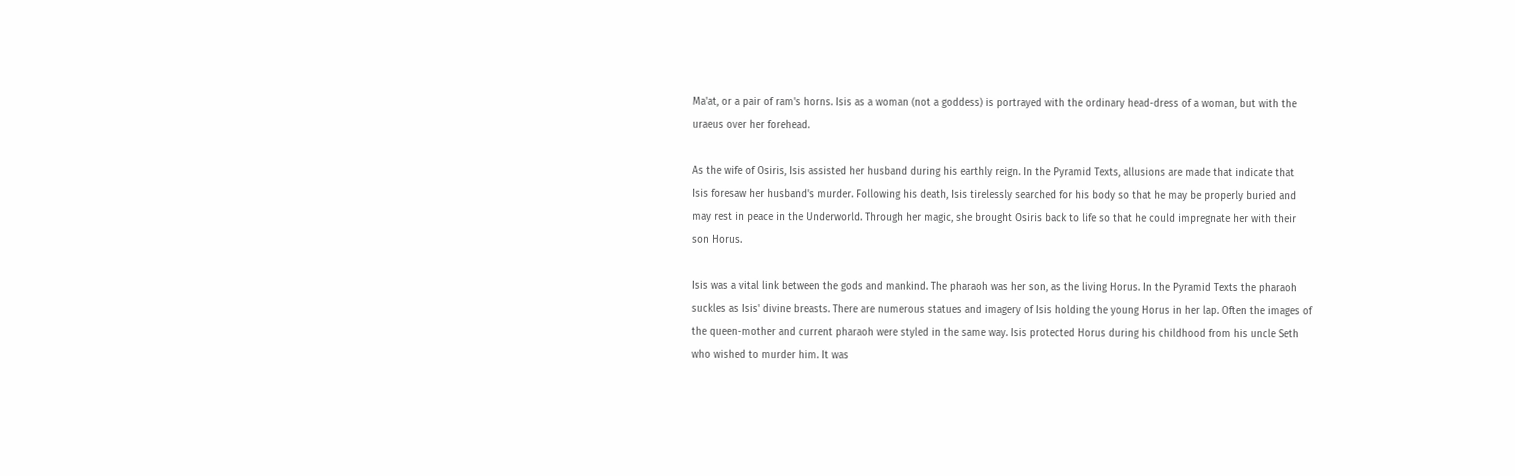Ma'at, or a pair of ram's horns. Isis as a woman (not a goddess) is portrayed with the ordinary head-dress of a woman, but with the uraeus over her forehead.

As the wife of Osiris, Isis assisted her husband during his earthly reign. In the Pyramid Texts, allusions are made that indicate that Isis foresaw her husband's murder. Following his death, Isis tirelessly searched for his body so that he may be properly buried and may rest in peace in the Underworld. Through her magic, she brought Osiris back to life so that he could impregnate her with their son Horus.

Isis was a vital link between the gods and mankind. The pharaoh was her son, as the living Horus. In the Pyramid Texts the pharaoh suckles as Isis' divine breasts. There are numerous statues and imagery of Isis holding the young Horus in her lap. Often the images of the queen-mother and current pharaoh were styled in the same way. Isis protected Horus during his childhood from his uncle Seth who wished to murder him. It was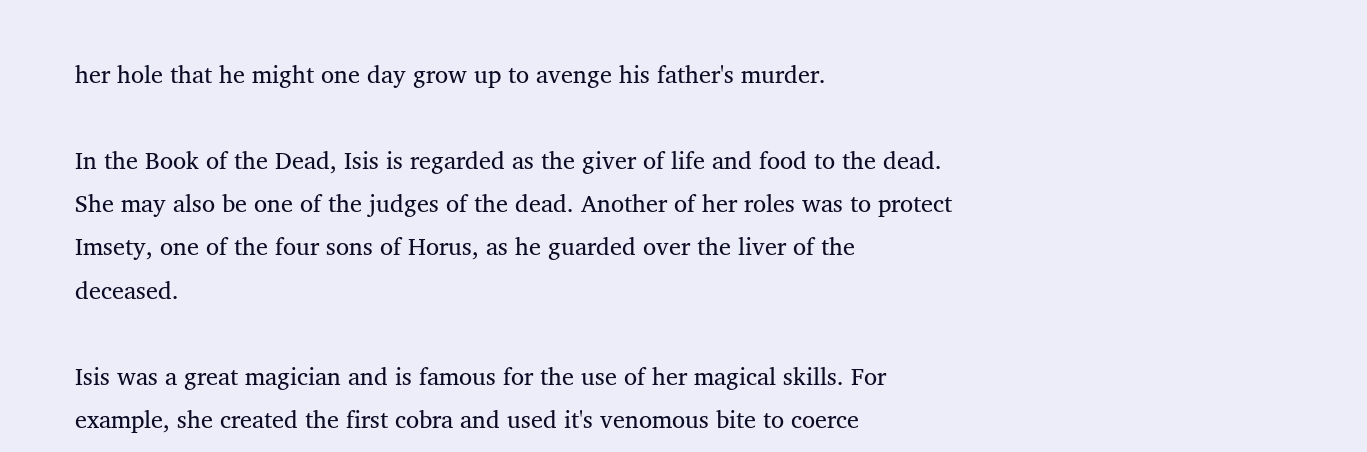her hole that he might one day grow up to avenge his father's murder.

In the Book of the Dead, Isis is regarded as the giver of life and food to the dead. She may also be one of the judges of the dead. Another of her roles was to protect Imsety, one of the four sons of Horus, as he guarded over the liver of the deceased.

Isis was a great magician and is famous for the use of her magical skills. For example, she created the first cobra and used it's venomous bite to coerce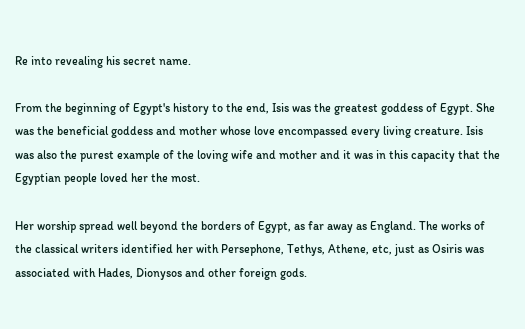Re into revealing his secret name.

From the beginning of Egypt's history to the end, Isis was the greatest goddess of Egypt. She was the beneficial goddess and mother whose love encompassed every living creature. Isis was also the purest example of the loving wife and mother and it was in this capacity that the Egyptian people loved her the most.

Her worship spread well beyond the borders of Egypt, as far away as England. The works of the classical writers identified her with Persephone, Tethys, Athene, etc, just as Osiris was associated with Hades, Dionysos and other foreign gods.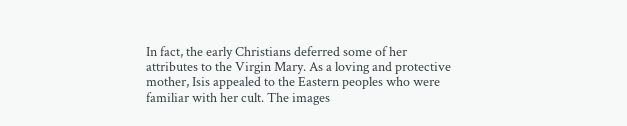In fact, the early Christians deferred some of her attributes to the Virgin Mary. As a loving and protective mother, Isis appealed to the Eastern peoples who were familiar with her cult. The images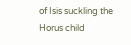of Isis suckling the Horus child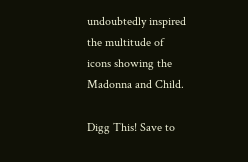undoubtedly inspired the multitude of icons showing the Madonna and Child.

Digg This! Save to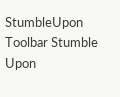StumbleUpon Toolbar Stumble Upon